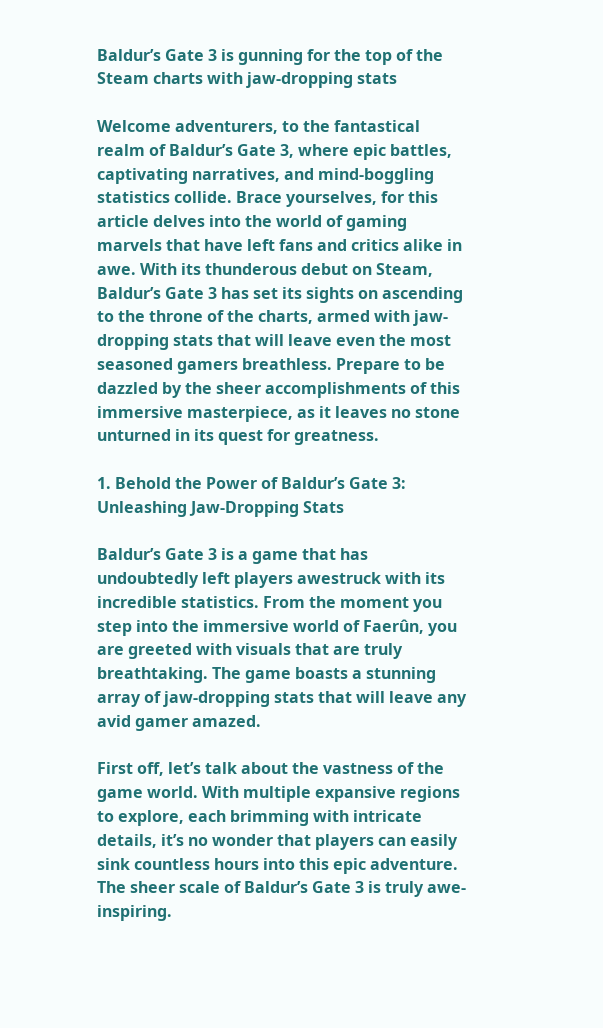Baldur’s Gate 3 is gunning for the top of the Steam charts with jaw-dropping stats

Welcome adventurers, to the fantastical realm of Baldur’s Gate 3, where epic battles, captivating narratives, and mind-boggling statistics collide. Brace yourselves, for this article delves into the world of gaming marvels that have left fans and critics alike in awe. With its thunderous debut on Steam, Baldur’s Gate 3 has set its sights on ascending to the throne of the charts, armed with jaw-dropping stats that will leave even the most seasoned gamers breathless. Prepare to be dazzled by the sheer accomplishments of this immersive masterpiece, as it leaves no stone unturned in its quest for greatness.

1. Behold the Power of Baldur’s Gate 3: Unleashing Jaw-Dropping Stats

Baldur’s Gate 3 is a game that has undoubtedly left players awestruck with its incredible statistics. From the moment you step into the immersive world of Faerûn, you are greeted with visuals that are truly breathtaking. The game boasts a stunning array of jaw-dropping stats that will leave any avid gamer amazed.

First off, let’s talk about the vastness of the game world. With multiple expansive regions to explore, each brimming with intricate details, it’s no wonder that players can easily sink countless hours into this epic adventure. The sheer scale of Baldur’s Gate 3 is truly awe-inspiring.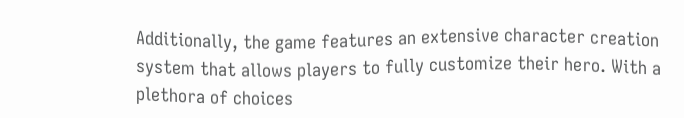Additionally, the game features an extensive character creation system that allows players to fully customize their hero. With a plethora of choices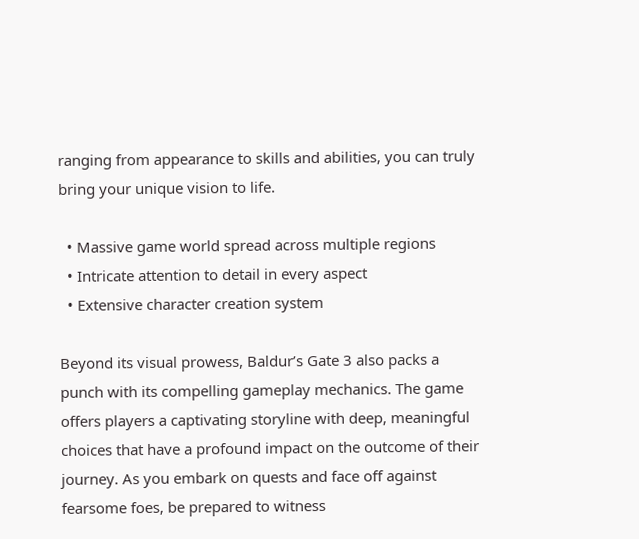ranging from appearance to skills and abilities, you can truly bring your unique vision to life.

  • Massive game world spread across multiple regions
  • Intricate attention to detail in every aspect
  • Extensive character creation system

Beyond its visual prowess, Baldur’s Gate 3 also packs a punch with its compelling gameplay mechanics. The game offers players a captivating storyline with deep, meaningful choices that have a profound impact on the outcome of their journey. As you embark on quests and face off against fearsome foes, be prepared to witness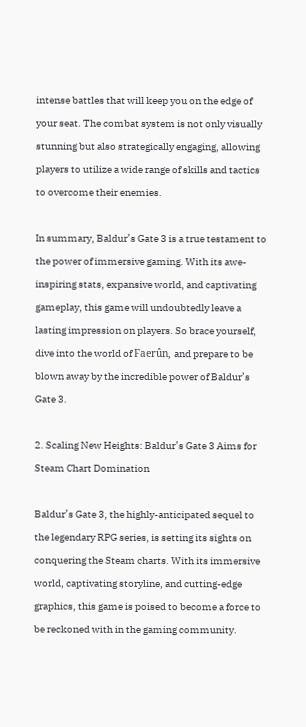intense battles that will keep you on the edge of your seat. The combat system is not only visually stunning but also strategically engaging, allowing players to utilize a wide range of skills and tactics to overcome their enemies.

In summary, Baldur’s Gate 3 is a true testament to the power of immersive gaming. With its awe-inspiring stats, expansive world, and captivating gameplay, this game will undoubtedly leave a lasting impression on players. So brace yourself, dive into the world of Faerûn, and prepare to be blown away by the incredible power of Baldur’s Gate 3.

2. Scaling New Heights: Baldur’s Gate 3 Aims for Steam Chart Domination

Baldur’s Gate 3, the highly-anticipated sequel to the legendary RPG series, is setting its sights on conquering the Steam charts. With its immersive world, captivating storyline, and cutting-edge graphics, this game is poised to become a force to be reckoned with in the gaming community.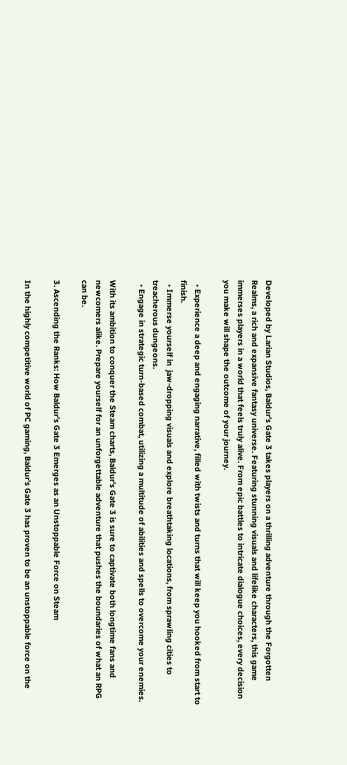Developed by Larian Studios, Baldur’s Gate 3 takes players on a thrilling adventure through the Forgotten Realms, a rich and expansive fantasy universe. Featuring stunning visuals and lifelike characters, this game immerses players in a world that feels truly alive. From epic battles to intricate dialogue choices, every decision you make will shape the outcome of your journey.

  • Experience a deep and engaging narrative, filled with twists and turns that will keep you hooked from start to finish.
  • Immerse yourself in  jaw-dropping visuals and explore breathtaking locations, from sprawling cities to treacherous dungeons.
  • Engage in strategic turn-based combat, utilizing a multitude of abilities and spells to overcome your enemies.

With its ambition to conquer the Steam charts, Baldur’s Gate 3 is sure to captivate both longtime fans and newcomers alike. Prepare yourself for an unforgettable adventure that pushes the boundaries of what an RPG can be.

3. Ascending the Ranks: How Baldur’s Gate 3 Emerges as an Unstoppable Force on Steam

In the highly competitive world of PC gaming, Baldur’s Gate 3 has proven to be an unstoppable force on the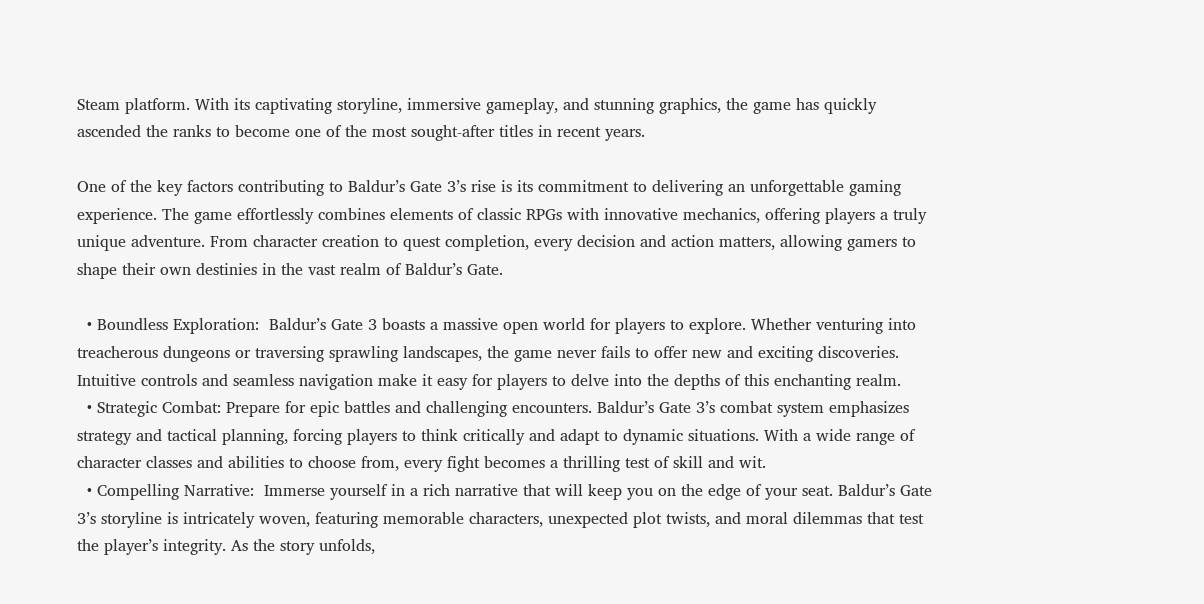Steam platform. With its captivating storyline, immersive gameplay, and stunning graphics, the game has quickly ascended the ranks to become one of the most sought-after titles in recent years.

One of the key factors contributing to Baldur’s Gate 3’s rise is its commitment to delivering an unforgettable gaming experience. The game effortlessly combines elements of classic RPGs with innovative mechanics, offering players a truly unique adventure. From character creation to quest completion, every decision and action matters, allowing gamers to shape their own destinies in the vast realm of Baldur’s Gate.

  • Boundless Exploration:  Baldur’s Gate 3 boasts a massive open world for players to explore. Whether venturing into treacherous dungeons or traversing sprawling landscapes, the game never fails to offer new and exciting discoveries. Intuitive controls and seamless navigation make it easy for players to delve into the depths of this enchanting realm.
  • Strategic Combat: Prepare for epic battles and challenging encounters. Baldur’s Gate 3’s combat system emphasizes strategy and tactical planning, forcing players to think critically and adapt to dynamic situations. With a wide range of character classes and abilities to choose from, every fight becomes a thrilling test of skill and wit.
  • Compelling Narrative:  Immerse yourself in a rich narrative that will keep you on the edge of your seat. Baldur’s Gate 3’s storyline is intricately woven, featuring memorable characters, unexpected plot twists, and moral dilemmas that test the player’s integrity. As the story unfolds,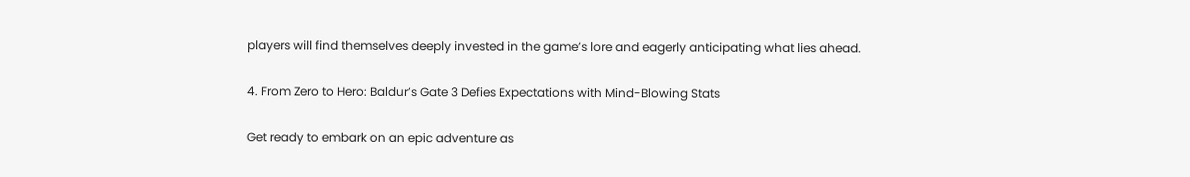players will find themselves deeply invested in the game’s lore and eagerly anticipating what lies ahead.

4. From Zero to Hero: Baldur’s Gate 3 Defies Expectations with Mind-Blowing Stats

Get ready to embark on an epic adventure as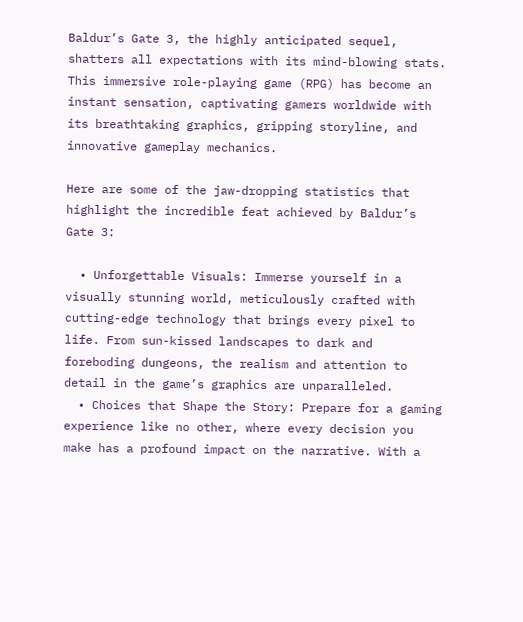Baldur’s Gate 3, the highly anticipated sequel, shatters all expectations with its mind-blowing stats. This immersive role-playing game (RPG) has become an instant sensation, captivating gamers worldwide with its breathtaking graphics, gripping storyline, and  innovative gameplay mechanics.

Here are some of the jaw-dropping statistics that highlight the incredible feat achieved by Baldur’s Gate 3:

  • Unforgettable Visuals: Immerse yourself in a visually stunning world, meticulously crafted with cutting-edge technology that brings every pixel to life. From sun-kissed landscapes to dark and foreboding dungeons, the realism and attention to detail in the game’s graphics are unparalleled.
  • Choices that Shape the Story: Prepare for a gaming experience like no other, where every decision you make has a profound impact on the narrative. With a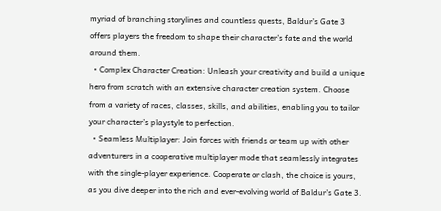myriad of branching storylines and countless quests, Baldur’s Gate 3 offers players the freedom to shape their character’s fate and the world around them.
  • Complex Character Creation: Unleash your creativity and build a unique hero from scratch with an extensive character creation system. Choose from a variety of races, classes, skills, and abilities, enabling you to tailor your character’s playstyle to perfection.
  • Seamless Multiplayer: Join forces with friends or team up with other adventurers in a cooperative multiplayer mode that seamlessly integrates with the single-player experience. Cooperate or clash, the choice is yours, as you dive deeper into the rich and ever-evolving world of Baldur’s Gate 3.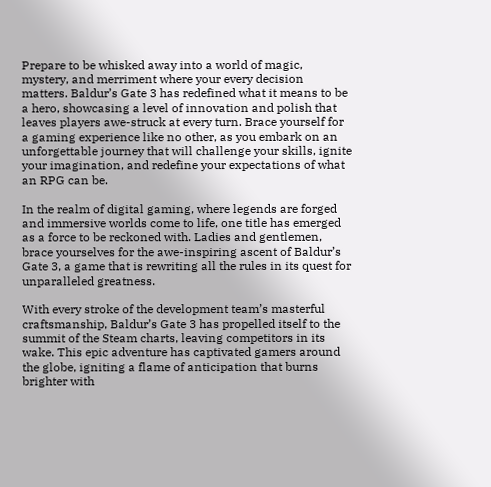Prepare to be whisked away into a world of magic, mystery, and merriment where your every decision matters. Baldur’s Gate 3 has redefined what it means to be a hero, showcasing a level of innovation and polish that leaves players awe-struck at every turn. Brace yourself for a gaming experience like no other, as you embark on an unforgettable journey that will challenge your skills, ignite your imagination, and redefine your expectations of what an RPG can be.

In the realm of digital gaming, where legends are forged and immersive worlds come to life, one title has emerged as a force to be reckoned with. Ladies and gentlemen, brace yourselves for the awe-inspiring ascent of Baldur’s Gate 3, a game that is rewriting all the rules in its quest for unparalleled greatness.

With every stroke of the development team’s masterful craftsmanship, Baldur’s Gate 3 has propelled itself to the summit of the Steam charts, leaving competitors in its wake. This epic adventure has captivated gamers around the globe, igniting a flame of anticipation that burns brighter with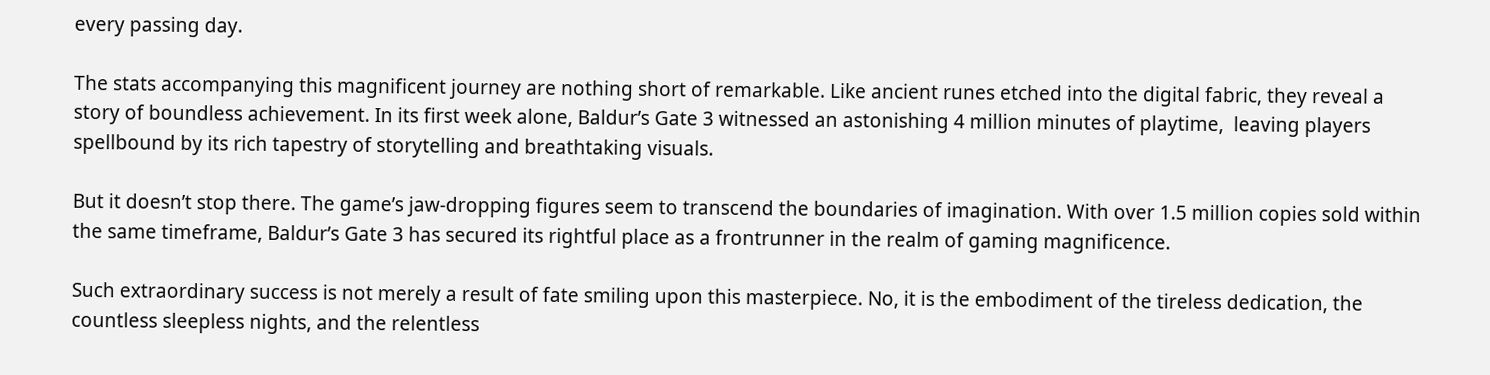every passing day.

The stats accompanying this magnificent journey are nothing short of remarkable. Like ancient runes etched into the digital fabric, they reveal a story of boundless achievement. In its first week alone, Baldur’s Gate 3 witnessed an astonishing 4 million minutes of playtime,  leaving players spellbound by its rich tapestry of storytelling and breathtaking visuals.

But it doesn’t stop there. The game’s jaw-dropping figures seem to transcend the boundaries of imagination. With over 1.5 million copies sold within the same timeframe, Baldur’s Gate 3 has secured its rightful place as a frontrunner in the realm of gaming magnificence.

Such extraordinary success is not merely a result of fate smiling upon this masterpiece. No, it is the embodiment of the tireless dedication, the countless sleepless nights, and the relentless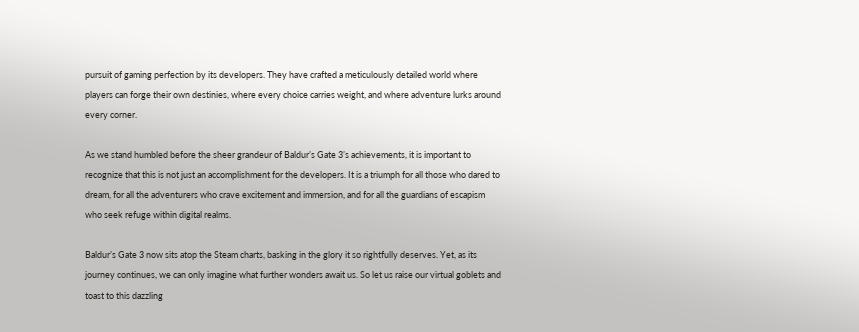pursuit of gaming perfection by its developers. They have crafted a meticulously detailed world where players can forge their own destinies, where every choice carries weight, and where adventure lurks around every corner.

As we stand humbled before the sheer grandeur of Baldur’s Gate 3’s achievements, it is important to recognize that this is not just an accomplishment for the developers. It is a triumph for all those who dared to dream, for all the adventurers who crave excitement and immersion, and for all the guardians of escapism who seek refuge within digital realms.

Baldur’s Gate 3 now sits atop the Steam charts, basking in the glory it so rightfully deserves. Yet, as its journey continues, we can only imagine what further wonders await us. So let us raise our virtual goblets and toast to this dazzling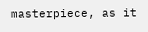masterpiece, as it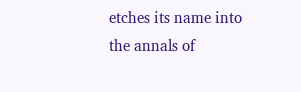etches its name into the annals of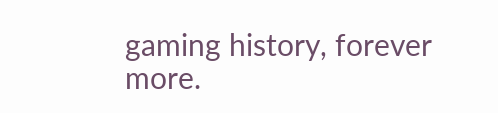gaming history, forever more.